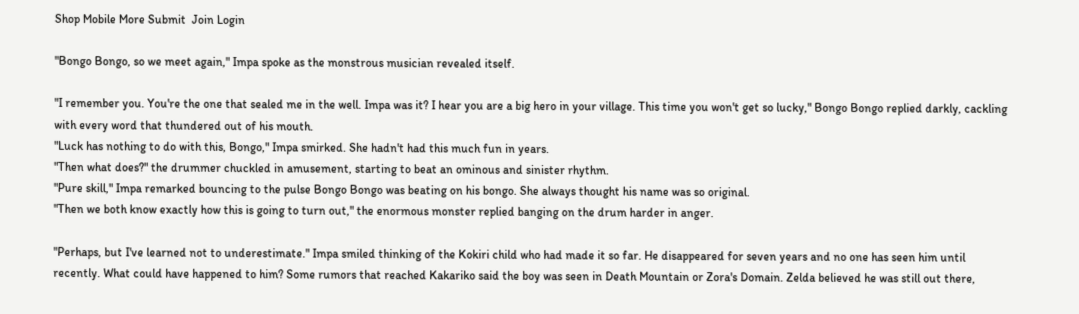Shop Mobile More Submit  Join Login

"Bongo Bongo, so we meet again," Impa spoke as the monstrous musician revealed itself.

"I remember you. You're the one that sealed me in the well. Impa was it? I hear you are a big hero in your village. This time you won't get so lucky," Bongo Bongo replied darkly, cackling with every word that thundered out of his mouth.
"Luck has nothing to do with this, Bongo," Impa smirked. She hadn't had this much fun in years.
"Then what does?" the drummer chuckled in amusement, starting to beat an ominous and sinister rhythm.
"Pure skill," Impa remarked bouncing to the pulse Bongo Bongo was beating on his bongo. She always thought his name was so original.
"Then we both know exactly how this is going to turn out," the enormous monster replied banging on the drum harder in anger.

"Perhaps, but I've learned not to underestimate." Impa smiled thinking of the Kokiri child who had made it so far. He disappeared for seven years and no one has seen him until recently. What could have happened to him? Some rumors that reached Kakariko said the boy was seen in Death Mountain or Zora's Domain. Zelda believed he was still out there,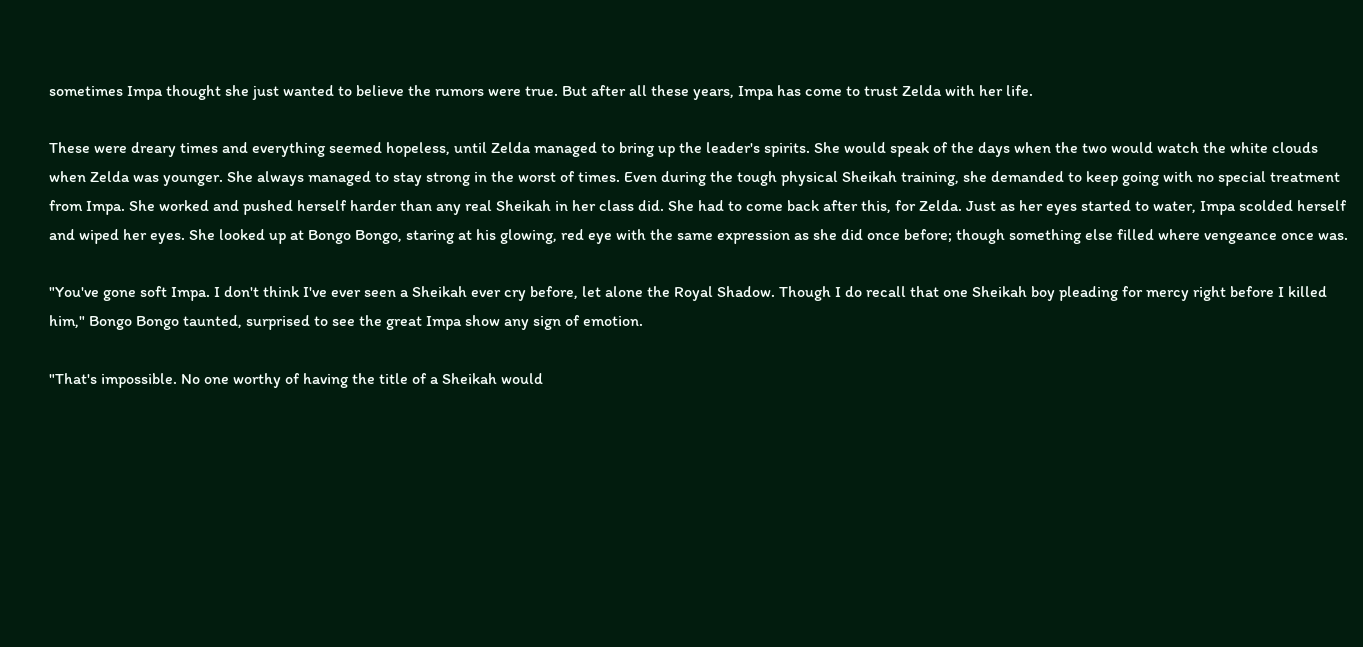sometimes Impa thought she just wanted to believe the rumors were true. But after all these years, Impa has come to trust Zelda with her life.

These were dreary times and everything seemed hopeless, until Zelda managed to bring up the leader's spirits. She would speak of the days when the two would watch the white clouds when Zelda was younger. She always managed to stay strong in the worst of times. Even during the tough physical Sheikah training, she demanded to keep going with no special treatment from Impa. She worked and pushed herself harder than any real Sheikah in her class did. She had to come back after this, for Zelda. Just as her eyes started to water, Impa scolded herself and wiped her eyes. She looked up at Bongo Bongo, staring at his glowing, red eye with the same expression as she did once before; though something else filled where vengeance once was.

"You've gone soft Impa. I don't think I've ever seen a Sheikah ever cry before, let alone the Royal Shadow. Though I do recall that one Sheikah boy pleading for mercy right before I killed him," Bongo Bongo taunted, surprised to see the great Impa show any sign of emotion.

"That's impossible. No one worthy of having the title of a Sheikah would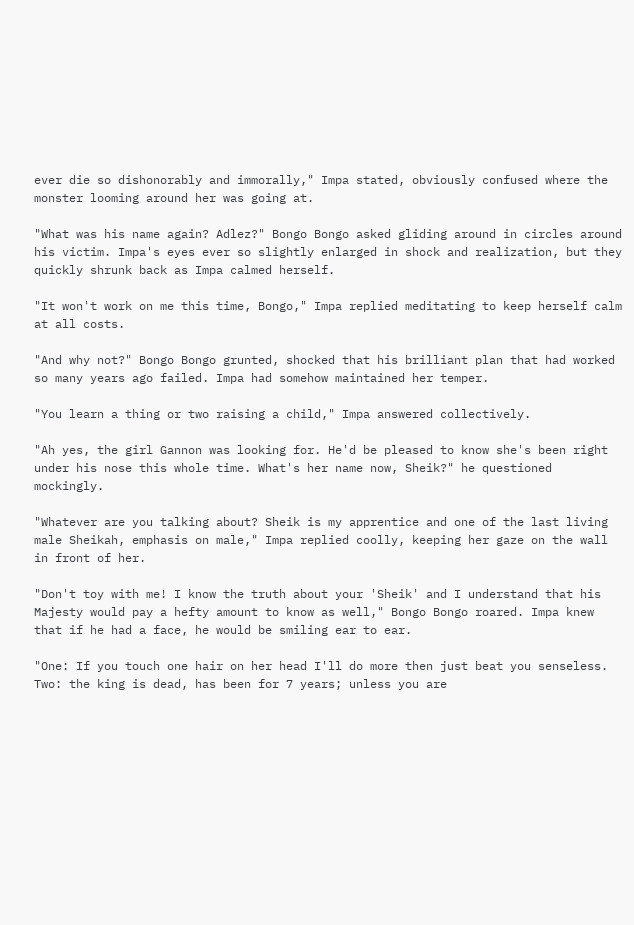ever die so dishonorably and immorally," Impa stated, obviously confused where the monster looming around her was going at.

"What was his name again? Adlez?" Bongo Bongo asked gliding around in circles around his victim. Impa's eyes ever so slightly enlarged in shock and realization, but they quickly shrunk back as Impa calmed herself.

"It won't work on me this time, Bongo," Impa replied meditating to keep herself calm at all costs.

"And why not?" Bongo Bongo grunted, shocked that his brilliant plan that had worked so many years ago failed. Impa had somehow maintained her temper.

"You learn a thing or two raising a child," Impa answered collectively.

"Ah yes, the girl Gannon was looking for. He'd be pleased to know she's been right under his nose this whole time. What's her name now, Sheik?" he questioned mockingly.

"Whatever are you talking about? Sheik is my apprentice and one of the last living male Sheikah, emphasis on male," Impa replied coolly, keeping her gaze on the wall in front of her.

"Don't toy with me! I know the truth about your 'Sheik' and I understand that his Majesty would pay a hefty amount to know as well," Bongo Bongo roared. Impa knew that if he had a face, he would be smiling ear to ear.

"One: If you touch one hair on her head I'll do more then just beat you senseless. Two: the king is dead, has been for 7 years; unless you are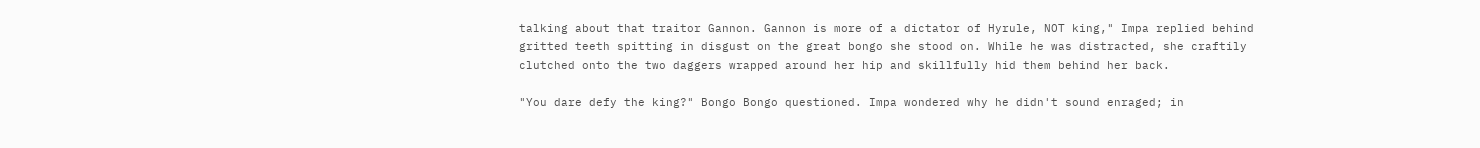talking about that traitor Gannon. Gannon is more of a dictator of Hyrule, NOT king," Impa replied behind gritted teeth spitting in disgust on the great bongo she stood on. While he was distracted, she craftily clutched onto the two daggers wrapped around her hip and skillfully hid them behind her back.

"You dare defy the king?" Bongo Bongo questioned. Impa wondered why he didn't sound enraged; in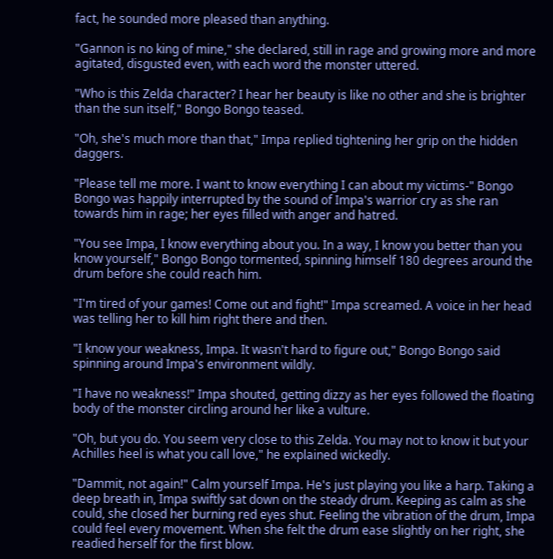fact, he sounded more pleased than anything.

"Gannon is no king of mine," she declared, still in rage and growing more and more agitated, disgusted even, with each word the monster uttered.

"Who is this Zelda character? I hear her beauty is like no other and she is brighter than the sun itself," Bongo Bongo teased.

"Oh, she's much more than that," Impa replied tightening her grip on the hidden daggers.

"Please tell me more. I want to know everything I can about my victims-" Bongo Bongo was happily interrupted by the sound of Impa's warrior cry as she ran towards him in rage; her eyes filled with anger and hatred.

"You see Impa, I know everything about you. In a way, I know you better than you know yourself," Bongo Bongo tormented, spinning himself 180 degrees around the drum before she could reach him.

"I'm tired of your games! Come out and fight!" Impa screamed. A voice in her head was telling her to kill him right there and then.

"I know your weakness, Impa. It wasn't hard to figure out," Bongo Bongo said spinning around Impa's environment wildly.

"I have no weakness!" Impa shouted, getting dizzy as her eyes followed the floating body of the monster circling around her like a vulture.

"Oh, but you do. You seem very close to this Zelda. You may not to know it but your Achilles heel is what you call love," he explained wickedly.

"Dammit, not again!" Calm yourself Impa. He's just playing you like a harp. Taking a deep breath in, Impa swiftly sat down on the steady drum. Keeping as calm as she could, she closed her burning red eyes shut. Feeling the vibration of the drum, Impa could feel every movement. When she felt the drum ease slightly on her right, she readied herself for the first blow.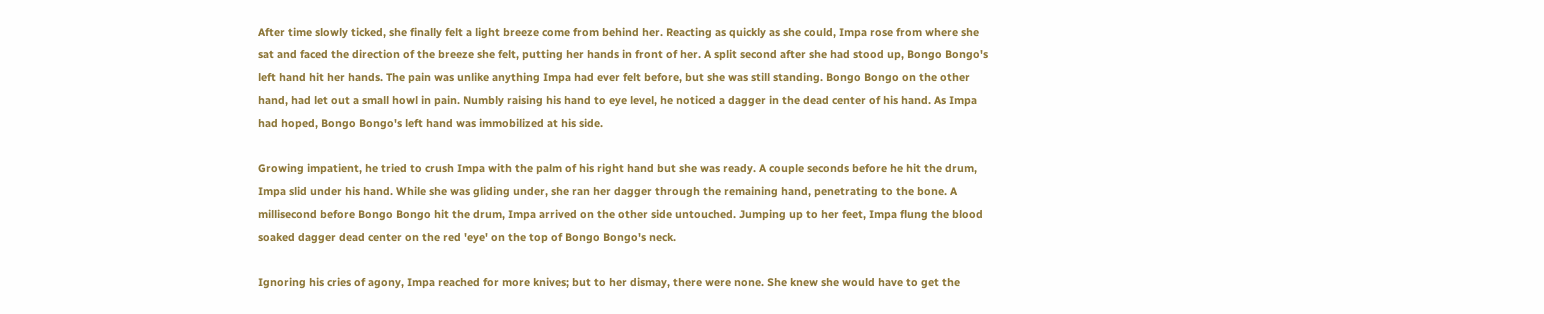After time slowly ticked, she finally felt a light breeze come from behind her. Reacting as quickly as she could, Impa rose from where she sat and faced the direction of the breeze she felt, putting her hands in front of her. A split second after she had stood up, Bongo Bongo's left hand hit her hands. The pain was unlike anything Impa had ever felt before, but she was still standing. Bongo Bongo on the other hand, had let out a small howl in pain. Numbly raising his hand to eye level, he noticed a dagger in the dead center of his hand. As Impa had hoped, Bongo Bongo's left hand was immobilized at his side.

Growing impatient, he tried to crush Impa with the palm of his right hand but she was ready. A couple seconds before he hit the drum, Impa slid under his hand. While she was gliding under, she ran her dagger through the remaining hand, penetrating to the bone. A millisecond before Bongo Bongo hit the drum, Impa arrived on the other side untouched. Jumping up to her feet, Impa flung the blood soaked dagger dead center on the red 'eye' on the top of Bongo Bongo's neck.

Ignoring his cries of agony, Impa reached for more knives; but to her dismay, there were none. She knew she would have to get the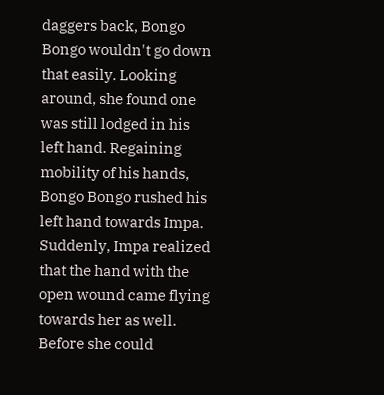daggers back, Bongo Bongo wouldn't go down that easily. Looking around, she found one was still lodged in his left hand. Regaining mobility of his hands, Bongo Bongo rushed his left hand towards Impa. Suddenly, Impa realized that the hand with the open wound came flying towards her as well. Before she could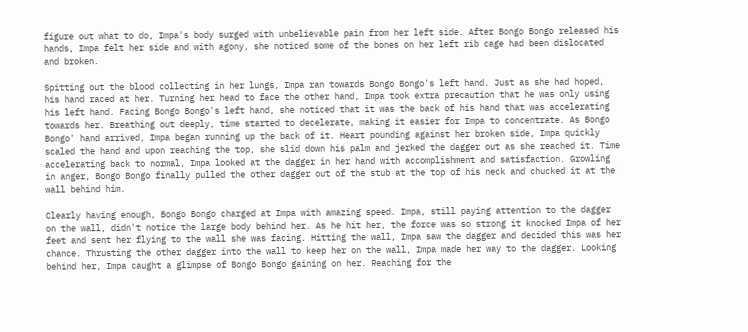figure out what to do, Impa's body surged with unbelievable pain from her left side. After Bongo Bongo released his hands, Impa felt her side and with agony, she noticed some of the bones on her left rib cage had been dislocated and broken.

Spitting out the blood collecting in her lungs, Impa ran towards Bongo Bongo's left hand. Just as she had hoped, his hand raced at her. Turning her head to face the other hand, Impa took extra precaution that he was only using his left hand. Facing Bongo Bongo's left hand, she noticed that it was the back of his hand that was accelerating towards her. Breathing out deeply, time started to decelerate, making it easier for Impa to concentrate. As Bongo Bongo' hand arrived, Impa began running up the back of it. Heart pounding against her broken side, Impa quickly scaled the hand and upon reaching the top, she slid down his palm and jerked the dagger out as she reached it. Time accelerating back to normal, Impa looked at the dagger in her hand with accomplishment and satisfaction. Growling in anger, Bongo Bongo finally pulled the other dagger out of the stub at the top of his neck and chucked it at the wall behind him.

Clearly having enough, Bongo Bongo charged at Impa with amazing speed. Impa, still paying attention to the dagger on the wall, didn't notice the large body behind her. As he hit her, the force was so strong it knocked Impa of her feet and sent her flying to the wall she was facing. Hitting the wall, Impa saw the dagger and decided this was her chance. Thrusting the other dagger into the wall to keep her on the wall, Impa made her way to the dagger. Looking behind her, Impa caught a glimpse of Bongo Bongo gaining on her. Reaching for the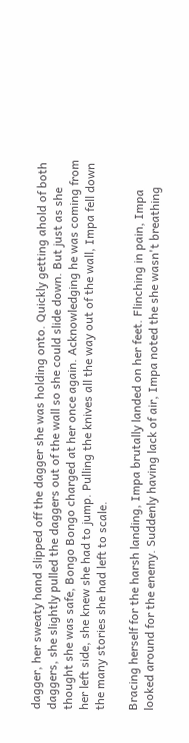dagger, her sweaty hand slipped off the dagger she was holding onto. Quickly getting ahold of both daggers, she slightly pulled the daggers out of the wall so she could slide down. But just as she thought she was safe, Bongo Bongo charged at her once again. Acknowledging he was coming from her left side, she knew she had to jump. Pulling the knives all the way out of the wall, Impa fell down the many stories she had left to scale.

Bracing herself for the harsh landing, Impa brutally landed on her feet. Flinching in pain, Impa looked around for the enemy. Suddenly having lack of air, Impa noted the she wasn't breathing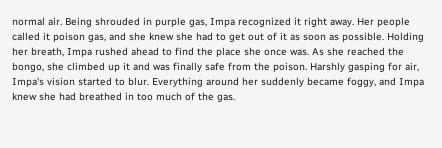normal air. Being shrouded in purple gas, Impa recognized it right away. Her people called it poison gas, and she knew she had to get out of it as soon as possible. Holding her breath, Impa rushed ahead to find the place she once was. As she reached the bongo, she climbed up it and was finally safe from the poison. Harshly gasping for air, Impa's vision started to blur. Everything around her suddenly became foggy, and Impa knew she had breathed in too much of the gas.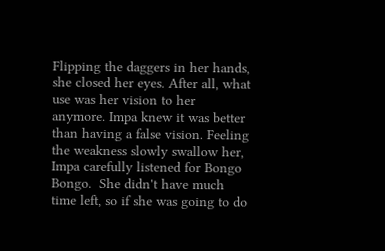Flipping the daggers in her hands, she closed her eyes. After all, what use was her vision to her anymore. Impa knew it was better than having a false vision. Feeling the weakness slowly swallow her, Impa carefully listened for Bongo Bongo.  She didn't have much time left, so if she was going to do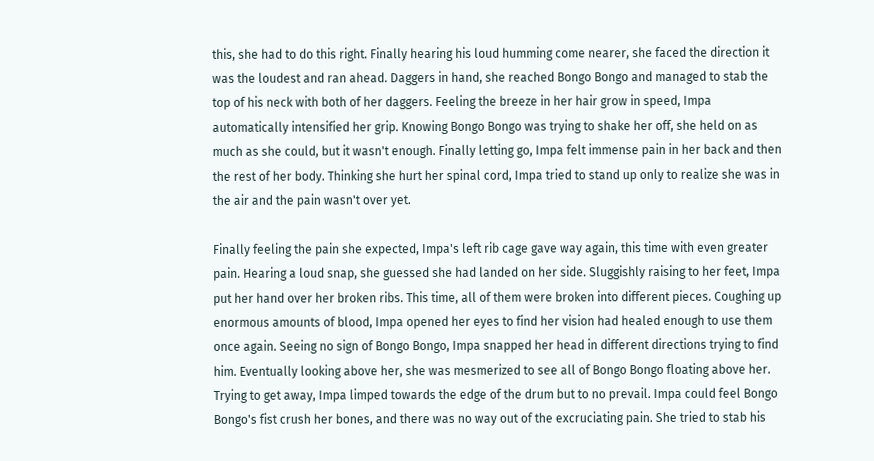this, she had to do this right. Finally hearing his loud humming come nearer, she faced the direction it was the loudest and ran ahead. Daggers in hand, she reached Bongo Bongo and managed to stab the top of his neck with both of her daggers. Feeling the breeze in her hair grow in speed, Impa automatically intensified her grip. Knowing Bongo Bongo was trying to shake her off, she held on as much as she could, but it wasn't enough. Finally letting go, Impa felt immense pain in her back and then the rest of her body. Thinking she hurt her spinal cord, Impa tried to stand up only to realize she was in the air and the pain wasn't over yet.

Finally feeling the pain she expected, Impa's left rib cage gave way again, this time with even greater pain. Hearing a loud snap, she guessed she had landed on her side. Sluggishly raising to her feet, Impa put her hand over her broken ribs. This time, all of them were broken into different pieces. Coughing up enormous amounts of blood, Impa opened her eyes to find her vision had healed enough to use them once again. Seeing no sign of Bongo Bongo, Impa snapped her head in different directions trying to find him. Eventually looking above her, she was mesmerized to see all of Bongo Bongo floating above her. Trying to get away, Impa limped towards the edge of the drum but to no prevail. Impa could feel Bongo Bongo's fist crush her bones, and there was no way out of the excruciating pain. She tried to stab his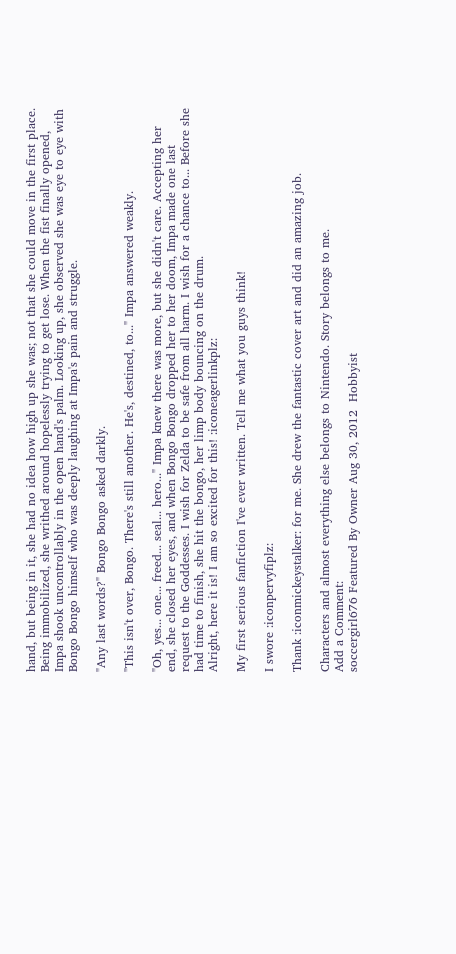hand, but being in it, she had no idea how high up she was; not that she could move in the first place. Being immobilized, she writhed around hopelessly trying to get lose. When the fist finally opened, Impa shook uncontrollably in the open hand's palm. Looking up, she observed she was eye to eye with Bongo Bongo himself who was deeply laughing at Impa's pain and struggle.

"Any last words?" Bongo Bongo asked darkly.

"This isn't over, Bongo. There's still another. He's, destined, to..." Impa answered weakly.

"Oh, yes... one... freed... seal... hero..." Impa knew there was more, but she didn't care. Accepting her end, she closed her eyes, and when Bongo Bongo dropped her to her doom, Impa made one last request to the Goddesses. I wish for Zelda to be safe from all harm. I wish for a chance to... Before she had time to finish, she hit the bongo, her limp body bouncing on the drum.
Alright, here it is! I am so excited for this! :iconeagerlinkplz:

My first serious fanfiction I've ever written. Tell me what you guys think!

I swore :iconpervyfiplz:

Thank :iconmickeystalker: for me. She drew the fantastic cover art and did an amazing job.

Characters and almost everything else belongs to Nintendo. Story belongs to me.
Add a Comment:
soccergirl676 Featured By Owner Aug 30, 2012  Hobbyist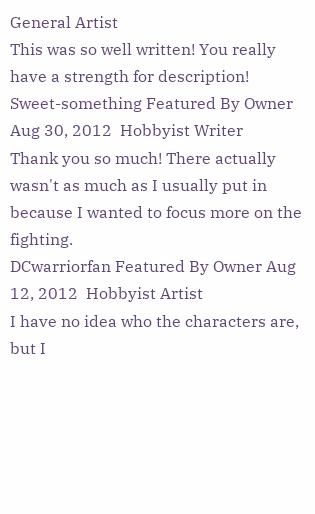General Artist
This was so well written! You really have a strength for description!
Sweet-something Featured By Owner Aug 30, 2012  Hobbyist Writer
Thank you so much! There actually wasn't as much as I usually put in because I wanted to focus more on the fighting.
DCwarriorfan Featured By Owner Aug 12, 2012  Hobbyist Artist
I have no idea who the characters are, but I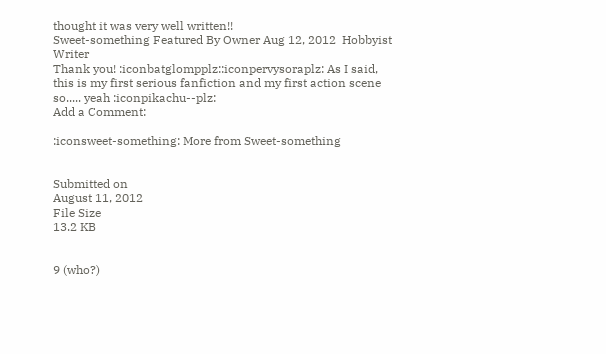thought it was very well written!!
Sweet-something Featured By Owner Aug 12, 2012  Hobbyist Writer
Thank you! :iconbatglompplz::iconpervysoraplz: As I said, this is my first serious fanfiction and my first action scene so..... yeah :iconpikachu--plz:
Add a Comment:

:iconsweet-something: More from Sweet-something


Submitted on
August 11, 2012
File Size
13.2 KB


9 (who?)